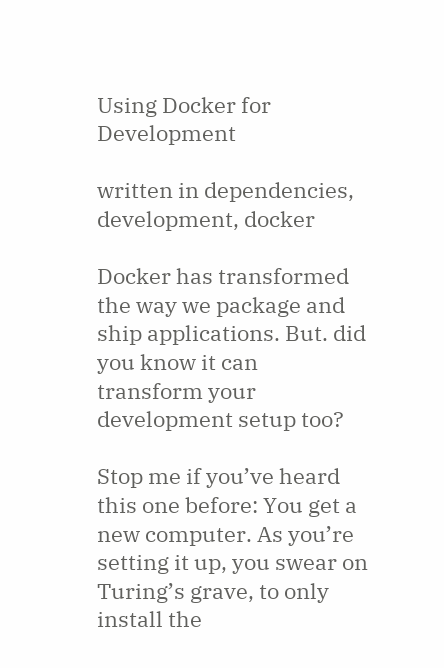Using Docker for Development

written in dependencies, development, docker

Docker has transformed the way we package and ship applications. But. did you know it can transform your development setup too?

Stop me if you’ve heard this one before: You get a new computer. As you’re setting it up, you swear on Turing’s grave, to only install the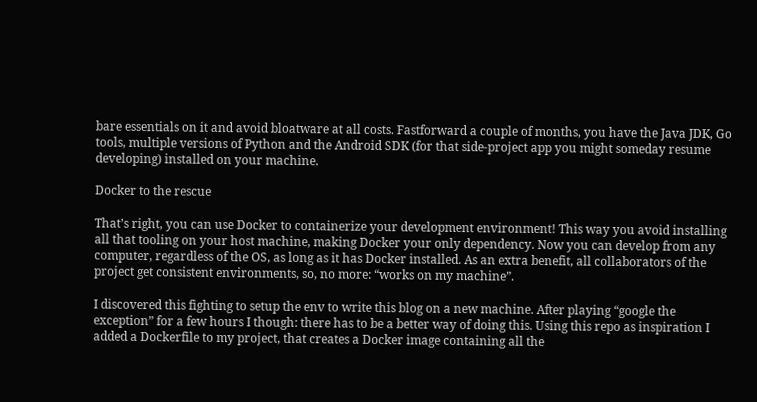bare essentials on it and avoid bloatware at all costs. Fastforward a couple of months, you have the Java JDK, Go tools, multiple versions of Python and the Android SDK (for that side-project app you might someday resume developing) installed on your machine.

Docker to the rescue

That’s right, you can use Docker to containerize your development environment! This way you avoid installing all that tooling on your host machine, making Docker your only dependency. Now you can develop from any computer, regardless of the OS, as long as it has Docker installed. As an extra benefit, all collaborators of the project get consistent environments, so, no more: “works on my machine”.

I discovered this fighting to setup the env to write this blog on a new machine. After playing “google the exception” for a few hours I though: there has to be a better way of doing this. Using this repo as inspiration I added a Dockerfile to my project, that creates a Docker image containing all the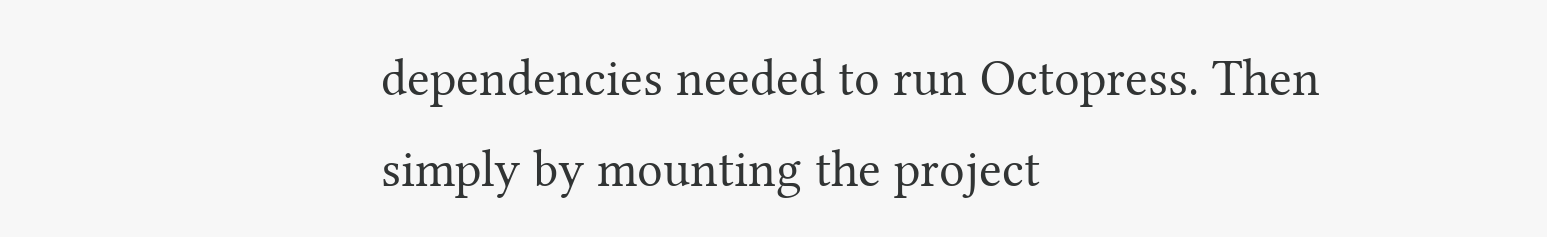dependencies needed to run Octopress. Then simply by mounting the project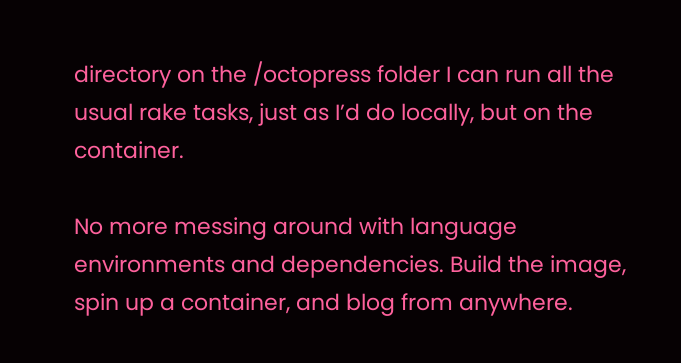directory on the /octopress folder I can run all the usual rake tasks, just as I’d do locally, but on the container.

No more messing around with language environments and dependencies. Build the image, spin up a container, and blog from anywhere.